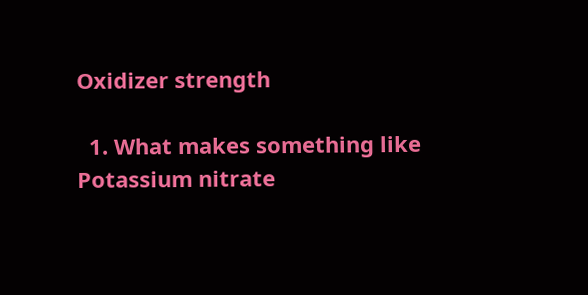Oxidizer strength

  1. What makes something like Potassium nitrate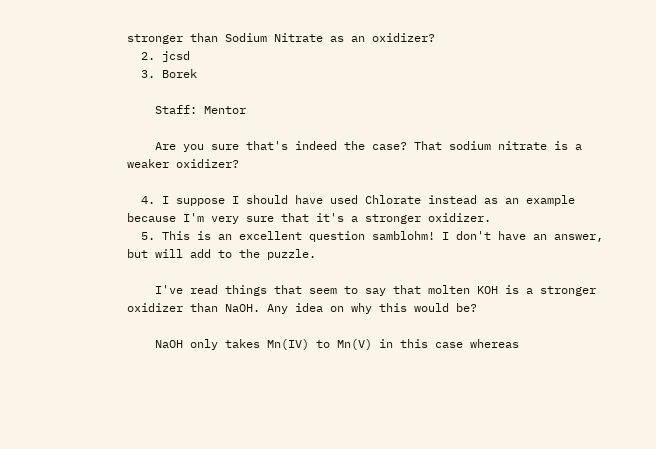stronger than Sodium Nitrate as an oxidizer?
  2. jcsd
  3. Borek

    Staff: Mentor

    Are you sure that's indeed the case? That sodium nitrate is a weaker oxidizer?

  4. I suppose I should have used Chlorate instead as an example because I'm very sure that it's a stronger oxidizer.
  5. This is an excellent question samblohm! I don't have an answer, but will add to the puzzle.

    I've read things that seem to say that molten KOH is a stronger oxidizer than NaOH. Any idea on why this would be?

    NaOH only takes Mn(IV) to Mn(V) in this case whereas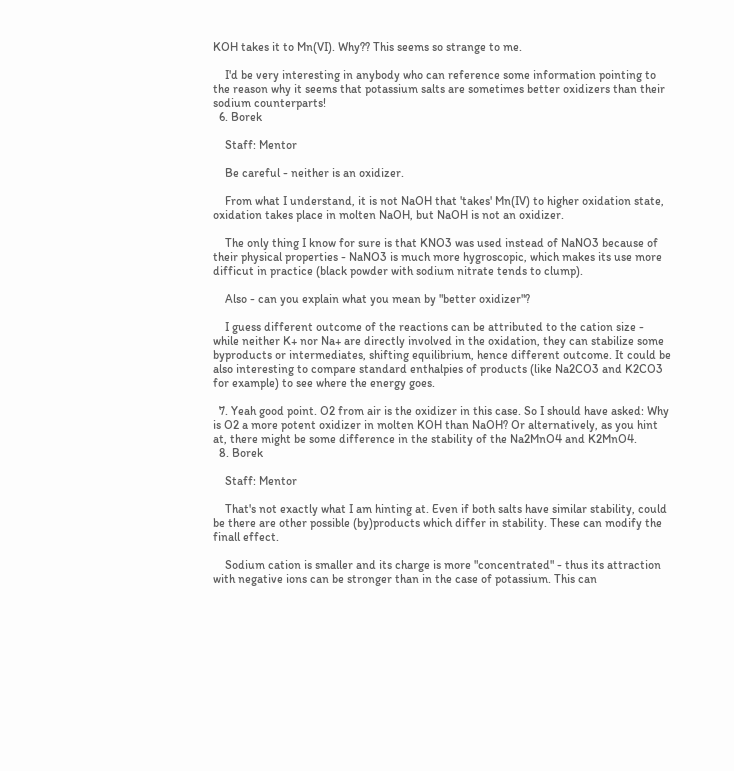KOH takes it to Mn(VI). Why?? This seems so strange to me.

    I'd be very interesting in anybody who can reference some information pointing to the reason why it seems that potassium salts are sometimes better oxidizers than their sodium counterparts!
  6. Borek

    Staff: Mentor

    Be careful - neither is an oxidizer.

    From what I understand, it is not NaOH that 'takes' Mn(IV) to higher oxidation state, oxidation takes place in molten NaOH, but NaOH is not an oxidizer.

    The only thing I know for sure is that KNO3 was used instead of NaNO3 because of their physical properties - NaNO3 is much more hygroscopic, which makes its use more difficut in practice (black powder with sodium nitrate tends to clump).

    Also - can you explain what you mean by "better oxidizer"?

    I guess different outcome of the reactions can be attributed to the cation size - while neither K+ nor Na+ are directly involved in the oxidation, they can stabilize some byproducts or intermediates, shifting equilibrium, hence different outcome. It could be also interesting to compare standard enthalpies of products (like Na2CO3 and K2CO3 for example) to see where the energy goes.

  7. Yeah good point. O2 from air is the oxidizer in this case. So I should have asked: Why is O2 a more potent oxidizer in molten KOH than NaOH? Or alternatively, as you hint at, there might be some difference in the stability of the Na2MnO4 and K2MnO4.
  8. Borek

    Staff: Mentor

    That's not exactly what I am hinting at. Even if both salts have similar stability, could be there are other possible (by)products which differ in stability. These can modify the finall effect.

    Sodium cation is smaller and its charge is more "concentrated" - thus its attraction with negative ions can be stronger than in the case of potassium. This can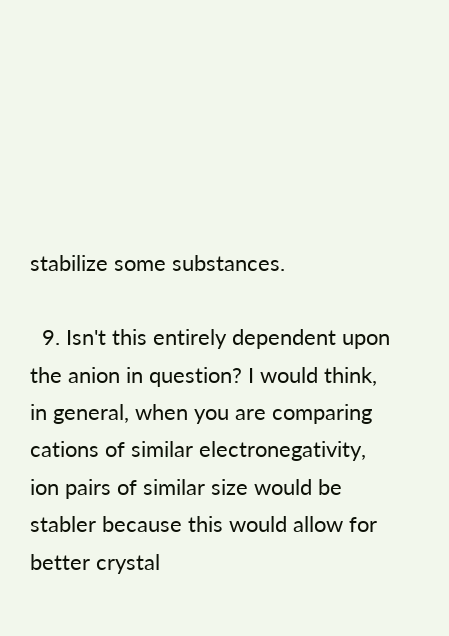stabilize some substances.

  9. Isn't this entirely dependent upon the anion in question? I would think, in general, when you are comparing cations of similar electronegativity, ion pairs of similar size would be stabler because this would allow for better crystal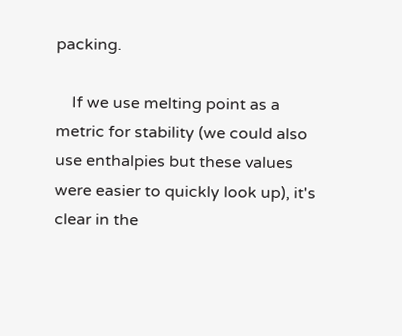packing.

    If we use melting point as a metric for stability (we could also use enthalpies but these values were easier to quickly look up), it's clear in the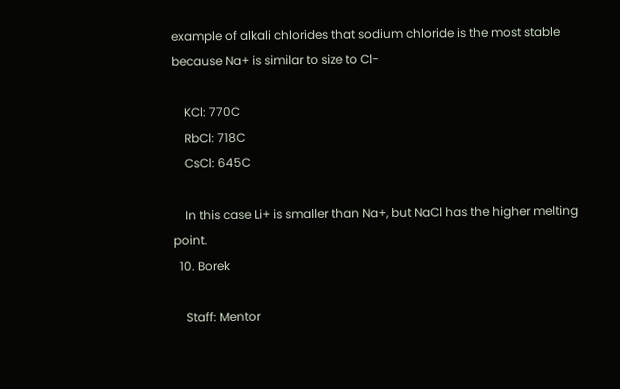example of alkali chlorides that sodium chloride is the most stable because Na+ is similar to size to Cl-

    KCl: 770C
    RbCl: 718C
    CsCl: 645C

    In this case Li+ is smaller than Na+, but NaCl has the higher melting point.
  10. Borek

    Staff: Mentor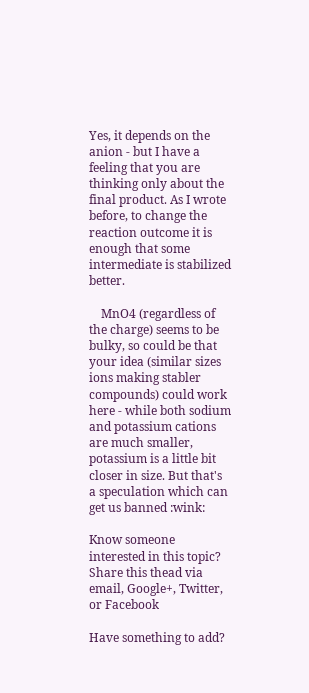Yes, it depends on the anion - but I have a feeling that you are thinking only about the final product. As I wrote before, to change the reaction outcome it is enough that some intermediate is stabilized better.

    MnO4 (regardless of the charge) seems to be bulky, so could be that your idea (similar sizes ions making stabler compounds) could work here - while both sodium and potassium cations are much smaller, potassium is a little bit closer in size. But that's a speculation which can get us banned :wink:

Know someone interested in this topic? Share this thead via email, Google+, Twitter, or Facebook

Have something to add?